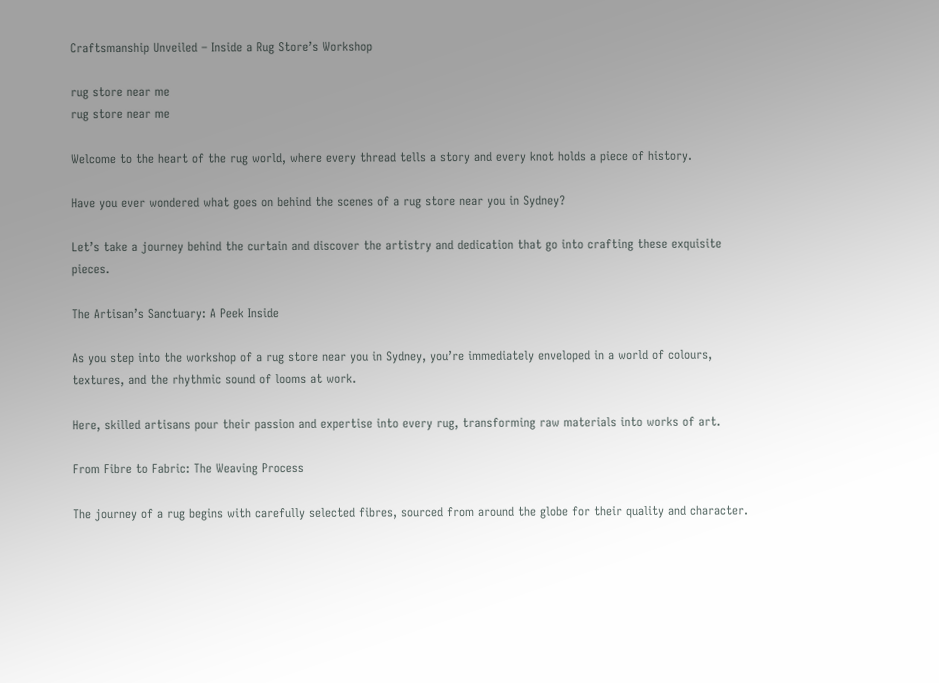Craftsmanship Unveiled – Inside a Rug Store’s Workshop

rug store near me
rug store near me

Welcome to the heart of the rug world, where every thread tells a story and every knot holds a piece of history.

Have you ever wondered what goes on behind the scenes of a rug store near you in Sydney?

Let’s take a journey behind the curtain and discover the artistry and dedication that go into crafting these exquisite pieces.

The Artisan’s Sanctuary: A Peek Inside

As you step into the workshop of a rug store near you in Sydney, you’re immediately enveloped in a world of colours, textures, and the rhythmic sound of looms at work.

Here, skilled artisans pour their passion and expertise into every rug, transforming raw materials into works of art.

From Fibre to Fabric: The Weaving Process

The journey of a rug begins with carefully selected fibres, sourced from around the globe for their quality and character.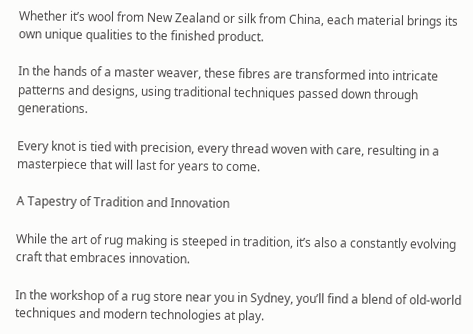Whether it’s wool from New Zealand or silk from China, each material brings its own unique qualities to the finished product.

In the hands of a master weaver, these fibres are transformed into intricate patterns and designs, using traditional techniques passed down through generations.

Every knot is tied with precision, every thread woven with care, resulting in a masterpiece that will last for years to come.

A Tapestry of Tradition and Innovation

While the art of rug making is steeped in tradition, it’s also a constantly evolving craft that embraces innovation.

In the workshop of a rug store near you in Sydney, you’ll find a blend of old-world techniques and modern technologies at play.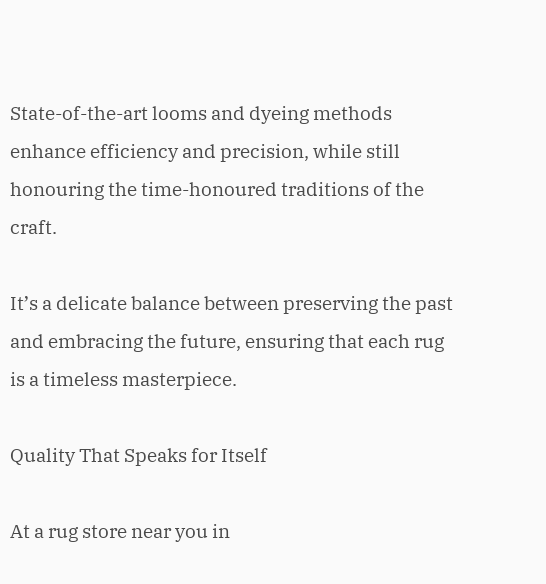State-of-the-art looms and dyeing methods enhance efficiency and precision, while still honouring the time-honoured traditions of the craft.

It’s a delicate balance between preserving the past and embracing the future, ensuring that each rug is a timeless masterpiece.

Quality That Speaks for Itself

At a rug store near you in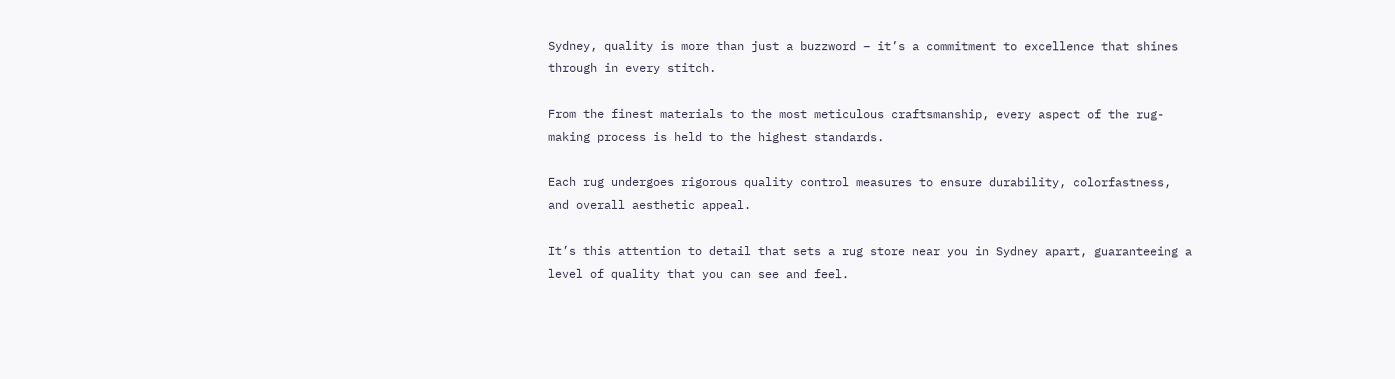Sydney, quality is more than just a buzzword – it’s a commitment to excellence that shines through in every stitch.

From the finest materials to the most meticulous craftsmanship, every aspect of the rug-making process is held to the highest standards.

Each rug undergoes rigorous quality control measures to ensure durability, colorfastness, and overall aesthetic appeal.

It’s this attention to detail that sets a rug store near you in Sydney apart, guaranteeing a level of quality that you can see and feel.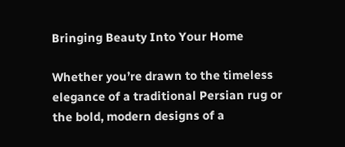Bringing Beauty Into Your Home

Whether you’re drawn to the timeless elegance of a traditional Persian rug or the bold, modern designs of a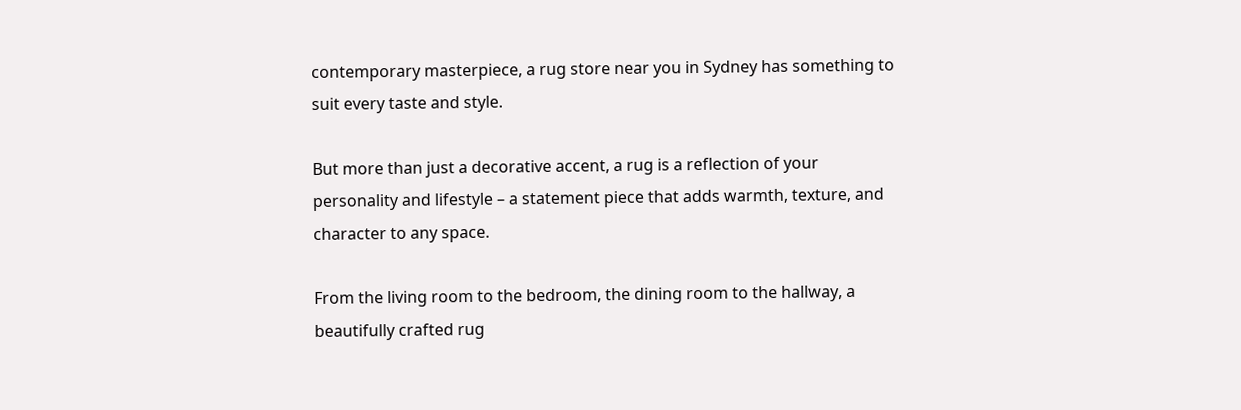contemporary masterpiece, a rug store near you in Sydney has something to suit every taste and style.

But more than just a decorative accent, a rug is a reflection of your personality and lifestyle – a statement piece that adds warmth, texture, and character to any space.

From the living room to the bedroom, the dining room to the hallway, a beautifully crafted rug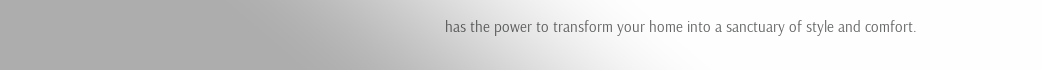has the power to transform your home into a sanctuary of style and comfort.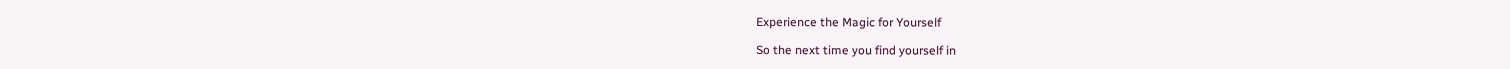Experience the Magic for Yourself

So the next time you find yourself in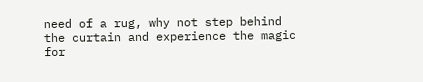need of a rug, why not step behind the curtain and experience the magic for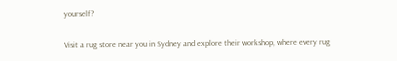yourself?

Visit a rug store near you in Sydney and explore their workshop, where every rug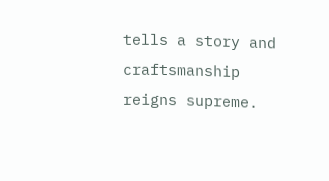tells a story and craftsmanship reigns supreme.